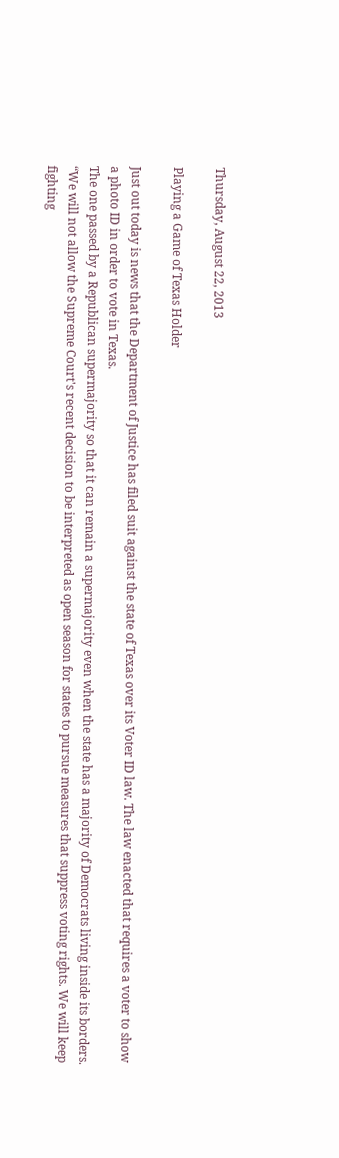Thursday, August 22, 2013

Playing a Game of Texas Holder

Just out today is news that the Department of Justice has filed suit against the state of Texas over its Voter ID law. The law enacted that requires a voter to show a photo ID in order to vote in Texas.
The one passed by a Republican supermajority so that it can remain a supermajority even when the state has a majority of Democrats living inside its borders.
“We will not allow the Supreme Court's recent decision to be interpreted as open season for states to pursue measures that suppress voting rights. We will keep fighting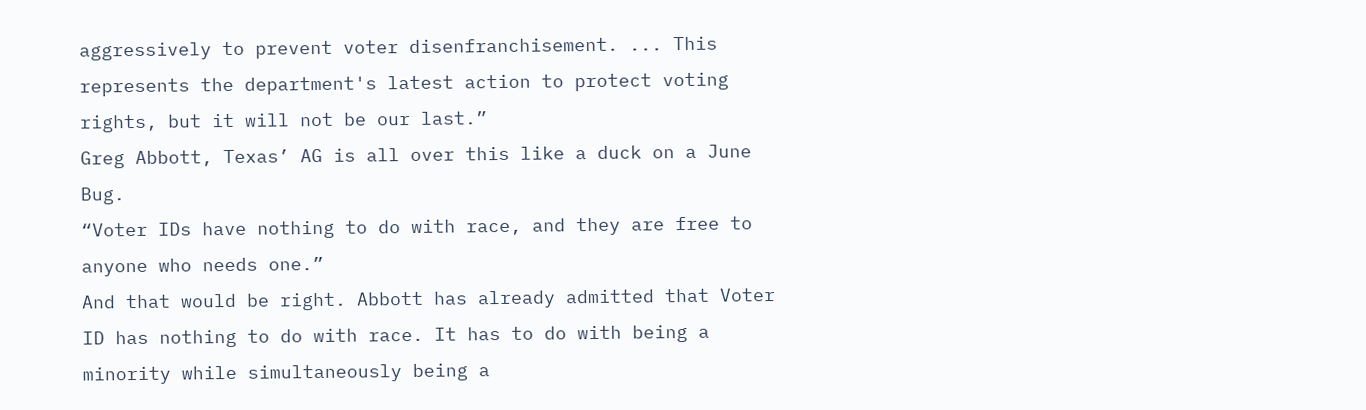aggressively to prevent voter disenfranchisement. ... This represents the department's latest action to protect voting rights, but it will not be our last.”
Greg Abbott, Texas’ AG is all over this like a duck on a June Bug.
“Voter IDs have nothing to do with race, and they are free to anyone who needs one.”
And that would be right. Abbott has already admitted that Voter ID has nothing to do with race. It has to do with being a minority while simultaneously being a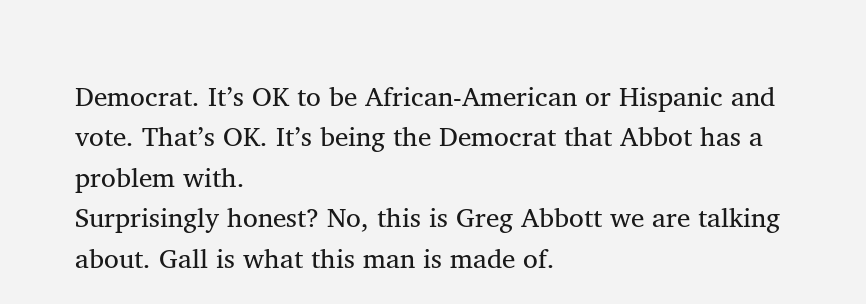Democrat. It’s OK to be African-American or Hispanic and vote. That’s OK. It’s being the Democrat that Abbot has a problem with.
Surprisingly honest? No, this is Greg Abbott we are talking about. Gall is what this man is made of.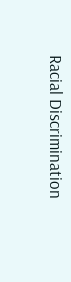Racial Discrimination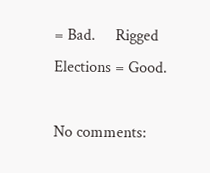= Bad.     Rigged Elections = Good.

No comments: